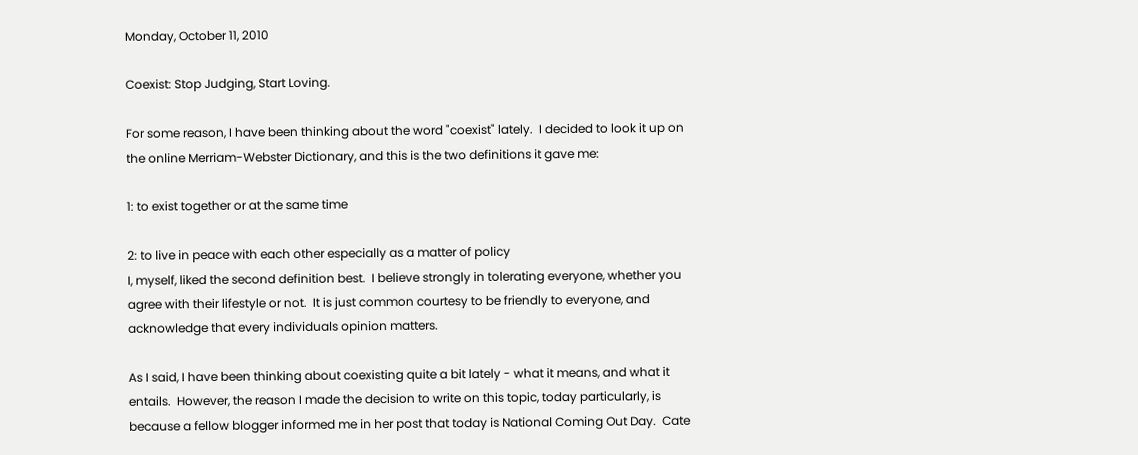Monday, October 11, 2010

Coexist: Stop Judging, Start Loving.

For some reason, I have been thinking about the word "coexist" lately.  I decided to look it up on the online Merriam-Webster Dictionary, and this is the two definitions it gave me:

1: to exist together or at the same time

2: to live in peace with each other especially as a matter of policy
I, myself, liked the second definition best.  I believe strongly in tolerating everyone, whether you agree with their lifestyle or not.  It is just common courtesy to be friendly to everyone, and acknowledge that every individuals opinion matters.

As I said, I have been thinking about coexisting quite a bit lately - what it means, and what it entails.  However, the reason I made the decision to write on this topic, today particularly, is because a fellow blogger informed me in her post that today is National Coming Out Day.  Cate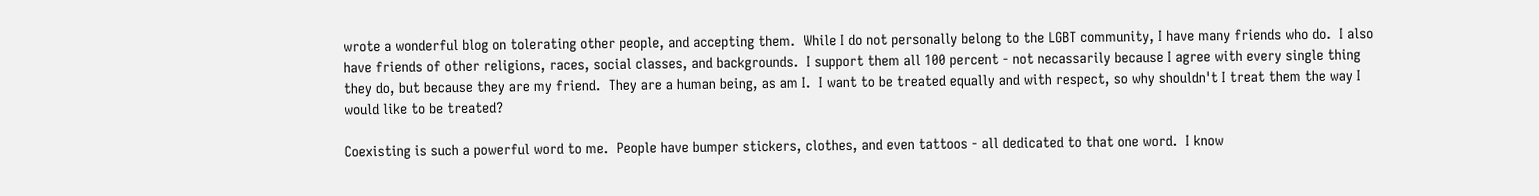wrote a wonderful blog on tolerating other people, and accepting them.  While I do not personally belong to the LGBT community, I have many friends who do.  I also have friends of other religions, races, social classes, and backgrounds.  I support them all 100 percent - not necassarily because I agree with every single thing they do, but because they are my friend.  They are a human being, as am I.  I want to be treated equally and with respect, so why shouldn't I treat them the way I would like to be treated?

Coexisting is such a powerful word to me.  People have bumper stickers, clothes, and even tattoos - all dedicated to that one word.  I know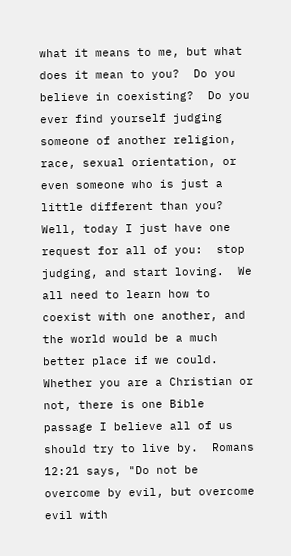what it means to me, but what does it mean to you?  Do you believe in coexisting?  Do you ever find yourself judging someone of another religion, race, sexual orientation, or even someone who is just a little different than you?  Well, today I just have one request for all of you:  stop judging, and start loving.  We all need to learn how to coexist with one another, and the world would be a much better place if we could.  Whether you are a Christian or not, there is one Bible passage I believe all of us should try to live by.  Romans 12:21 says, "Do not be overcome by evil, but overcome evil with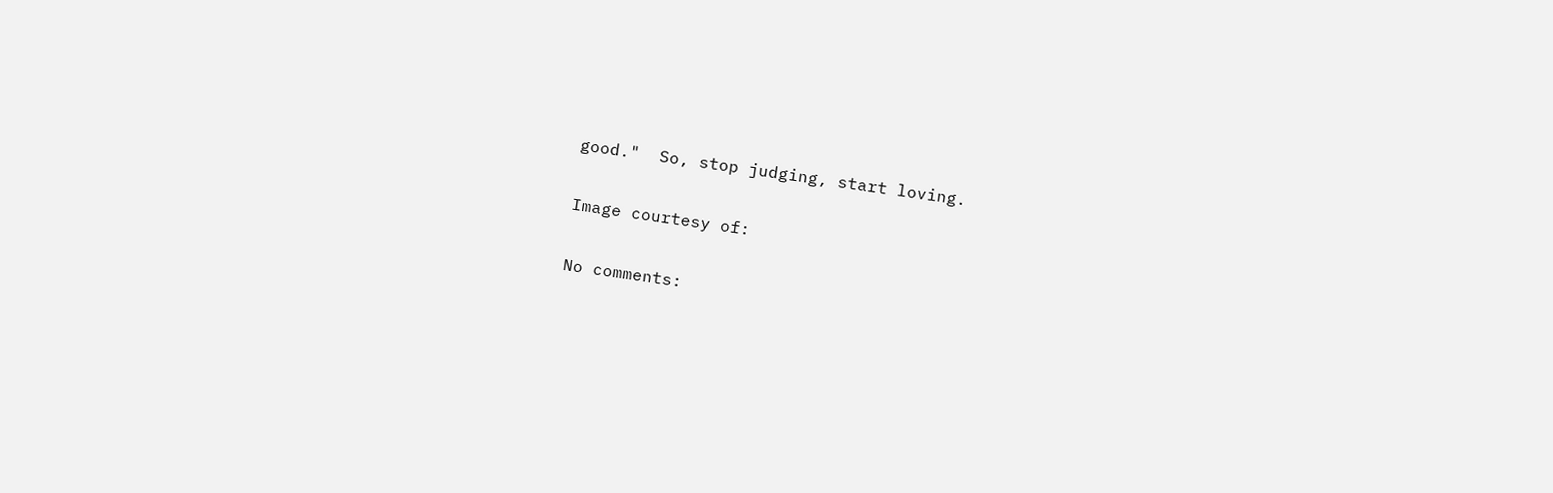good."  So, stop judging, start loving.

Image courtesy of:

No comments: